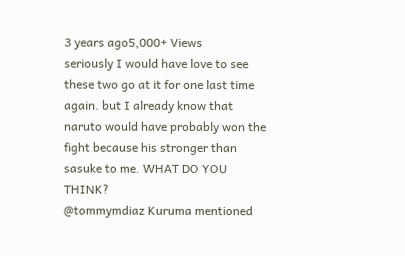3 years ago5,000+ Views
seriously I would have love to see these two go at it for one last time again. but I already know that naruto would have probably won the fight because his stronger than sasuke to me. WHAT DO YOU THINK?
@tommymdiaz Kuruma mentioned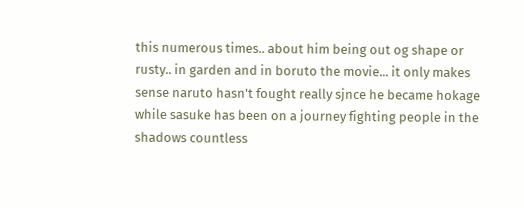this numerous times.. about him being out og shape or rusty.. in garden and in boruto the movie... it only makes sense naruto hasn't fought really sjnce he became hokage while sasuke has been on a journey fighting people in the shadows countless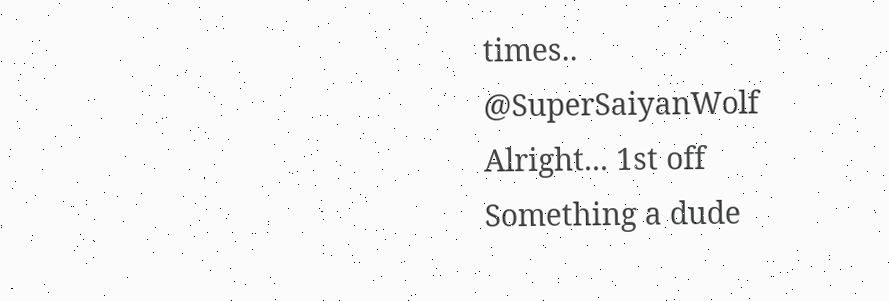times.. @SuperSaiyanWolf Alright... 1st off Something a dude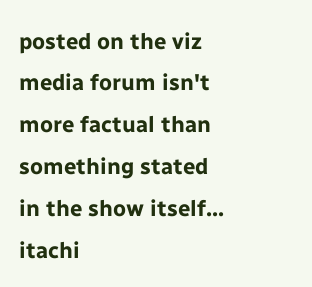posted on the viz media forum isn't more factual than something stated in the show itself... itachi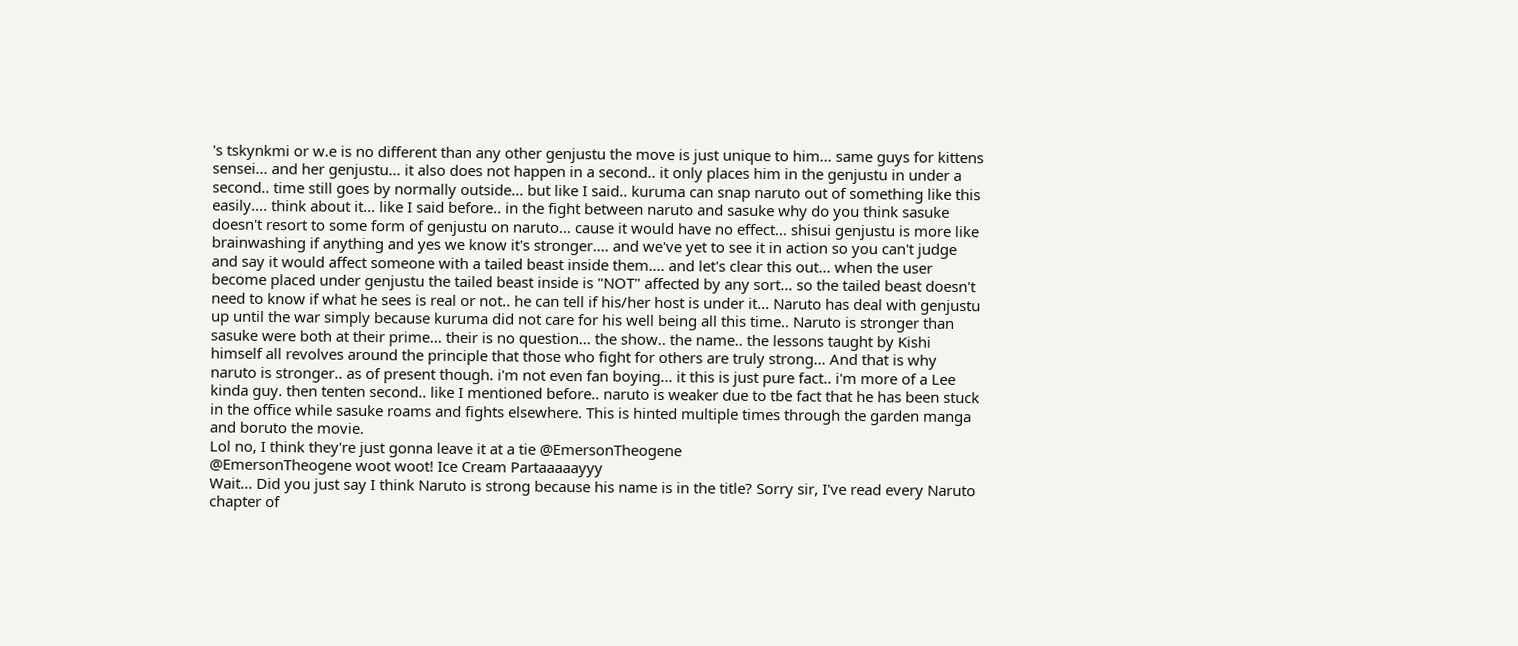's tskynkmi or w.e is no different than any other genjustu the move is just unique to him... same guys for kittens sensei... and her genjustu... it also does not happen in a second.. it only places him in the genjustu in under a second.. time still goes by normally outside... but like I said.. kuruma can snap naruto out of something like this easily.... think about it... like I said before.. in the fight between naruto and sasuke why do you think sasuke doesn't resort to some form of genjustu on naruto... cause it would have no effect... shisui genjustu is more like brainwashing if anything and yes we know it's stronger.... and we've yet to see it in action so you can't judge and say it would affect someone with a tailed beast inside them.... and let's clear this out... when the user become placed under genjustu the tailed beast inside is "NOT" affected by any sort... so the tailed beast doesn't need to know if what he sees is real or not.. he can tell if his/her host is under it... Naruto has deal with genjustu up until the war simply because kuruma did not care for his well being all this time.. Naruto is stronger than sasuke were both at their prime... their is no question... the show.. the name.. the lessons taught by Kishi himself all revolves around the principle that those who fight for others are truly strong... And that is why naruto is stronger.. as of present though. i'm not even fan boying... it this is just pure fact.. i'm more of a Lee kinda guy. then tenten second.. like I mentioned before.. naruto is weaker due to tbe fact that he has been stuck in the office while sasuke roams and fights elsewhere. This is hinted multiple times through the garden manga and boruto the movie.
Lol no, I think they're just gonna leave it at a tie @EmersonTheogene
@EmersonTheogene woot woot! Ice Cream Partaaaaayyy
Wait... Did you just say I think Naruto is strong because his name is in the title? Sorry sir, I've read every Naruto chapter of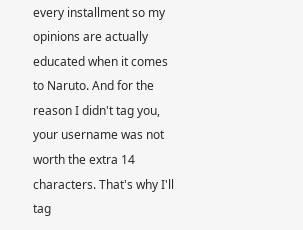every installment so my opinions are actually educated when it comes to Naruto. And for the reason I didn't tag you, your username was not worth the extra 14 characters. That's why I'll tag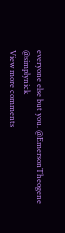everyone else but you. @EmersonTheogene @simplynick
View more comments